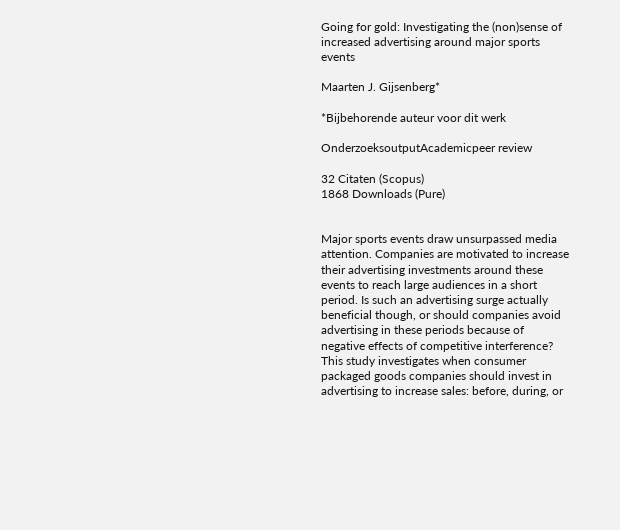Going for gold: Investigating the (non)sense of increased advertising around major sports events

Maarten J. Gijsenberg*

*Bijbehorende auteur voor dit werk

OnderzoeksoutputAcademicpeer review

32 Citaten (Scopus)
1868 Downloads (Pure)


Major sports events draw unsurpassed media attention. Companies are motivated to increase their advertising investments around these events to reach large audiences in a short period. Is such an advertising surge actually beneficial though, or should companies avoid advertising in these periods because of negative effects of competitive interference? This study investigates when consumer packaged goods companies should invest in advertising to increase sales: before, during, or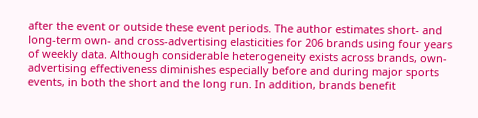after the event or outside these event periods. The author estimates short- and long-term own- and cross-advertising elasticities for 206 brands using four years of weekly data. Although considerable heterogeneity exists across brands, own-advertising effectiveness diminishes especially before and during major sports events, in both the short and the long run. In addition, brands benefit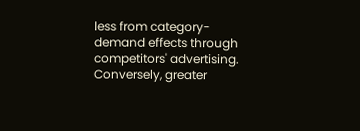less from category-demand effects through competitors' advertising. Conversely, greater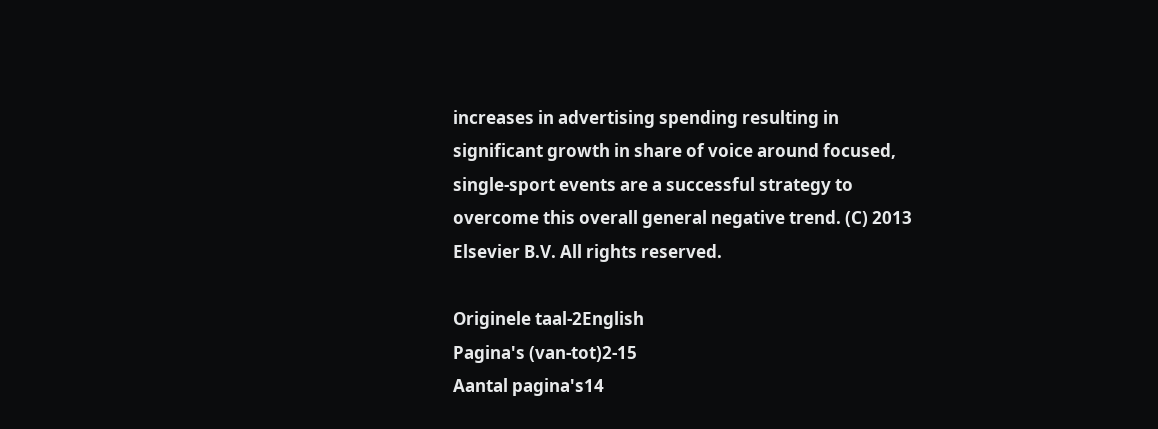increases in advertising spending resulting in significant growth in share of voice around focused, single-sport events are a successful strategy to overcome this overall general negative trend. (C) 2013 Elsevier B.V. All rights reserved.

Originele taal-2English
Pagina's (van-tot)2-15
Aantal pagina's14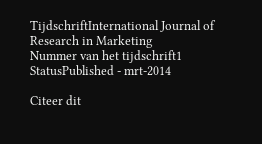TijdschriftInternational Journal of Research in Marketing
Nummer van het tijdschrift1
StatusPublished - mrt-2014

Citeer dit